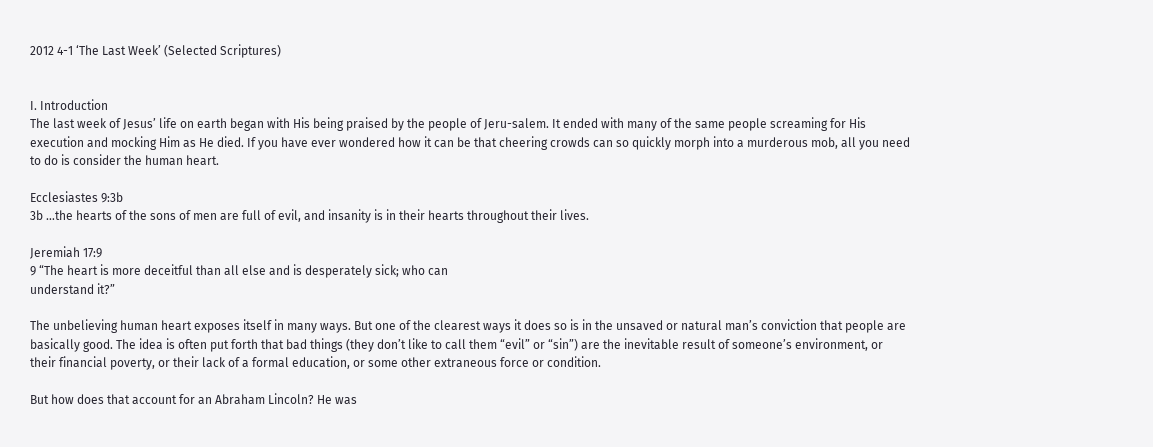2012 4-1 ‘The Last Week’ (Selected Scriptures)


I. Introduction
The last week of Jesus’ life on earth began with His being praised by the people of Jeru-salem. It ended with many of the same people screaming for His execution and mocking Him as He died. If you have ever wondered how it can be that cheering crowds can so quickly morph into a murderous mob, all you need to do is consider the human heart.

Ecclesiastes 9:3b
3b …the hearts of the sons of men are full of evil, and insanity is in their hearts throughout their lives.

Jeremiah 17:9
9 “The heart is more deceitful than all else and is desperately sick; who can
understand it?”

The unbelieving human heart exposes itself in many ways. But one of the clearest ways it does so is in the unsaved or natural man’s conviction that people are basically good. The idea is often put forth that bad things (they don’t like to call them “evil” or “sin”) are the inevitable result of someone’s environment, or their financial poverty, or their lack of a formal education, or some other extraneous force or condition.

But how does that account for an Abraham Lincoln? He was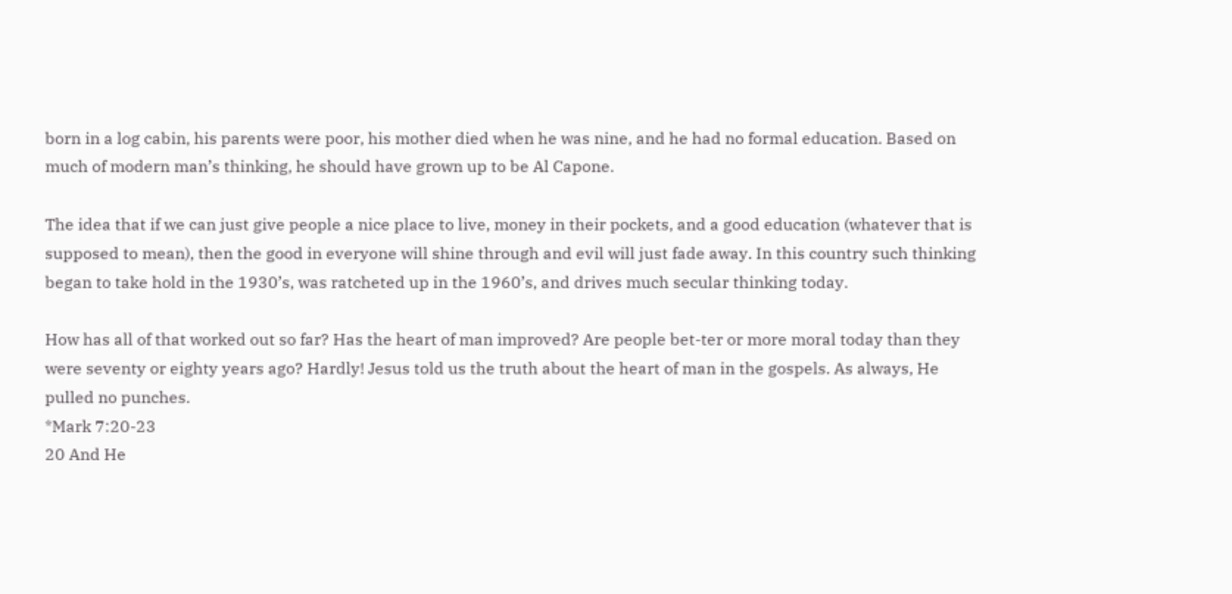born in a log cabin, his parents were poor, his mother died when he was nine, and he had no formal education. Based on much of modern man’s thinking, he should have grown up to be Al Capone.

The idea that if we can just give people a nice place to live, money in their pockets, and a good education (whatever that is supposed to mean), then the good in everyone will shine through and evil will just fade away. In this country such thinking began to take hold in the 1930’s, was ratcheted up in the 1960’s, and drives much secular thinking today.

How has all of that worked out so far? Has the heart of man improved? Are people bet-ter or more moral today than they were seventy or eighty years ago? Hardly! Jesus told us the truth about the heart of man in the gospels. As always, He pulled no punches.
*Mark 7:20-23
20 And He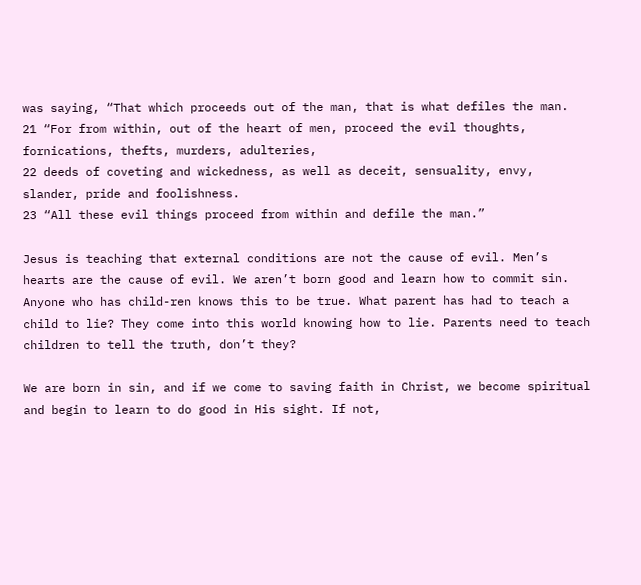was saying, “That which proceeds out of the man, that is what defiles the man.
21 “For from within, out of the heart of men, proceed the evil thoughts, fornications, thefts, murders, adulteries,
22 deeds of coveting and wickedness, as well as deceit, sensuality, envy, slander, pride and foolishness.
23 “All these evil things proceed from within and defile the man.”

Jesus is teaching that external conditions are not the cause of evil. Men’s hearts are the cause of evil. We aren’t born good and learn how to commit sin. Anyone who has child-ren knows this to be true. What parent has had to teach a child to lie? They come into this world knowing how to lie. Parents need to teach children to tell the truth, don’t they?

We are born in sin, and if we come to saving faith in Christ, we become spiritual and begin to learn to do good in His sight. If not,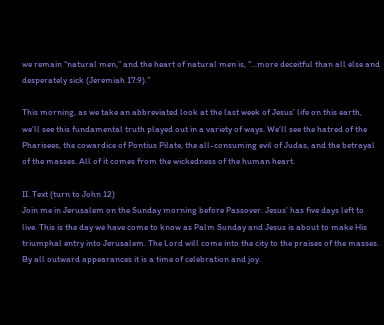we remain “natural men,” and the heart of natural men is, “…more deceitful than all else and desperately sick (Jeremiah 17:9).”

This morning, as we take an abbreviated look at the last week of Jesus’ life on this earth, we’ll see this fundamental truth played out in a variety of ways. We’ll see the hatred of the Pharisees, the cowardice of Pontius Pilate, the all-consuming evil of Judas, and the betrayal of the masses. All of it comes from the wickedness of the human heart.

II. Text (turn to John 12)
Join me in Jerusalem on the Sunday morning before Passover. Jesus’ has five days left to live. This is the day we have come to know as Palm Sunday and Jesus is about to make His triumphal entry into Jerusalem. The Lord will come into the city to the praises of the masses. By all outward appearances it is a time of celebration and joy.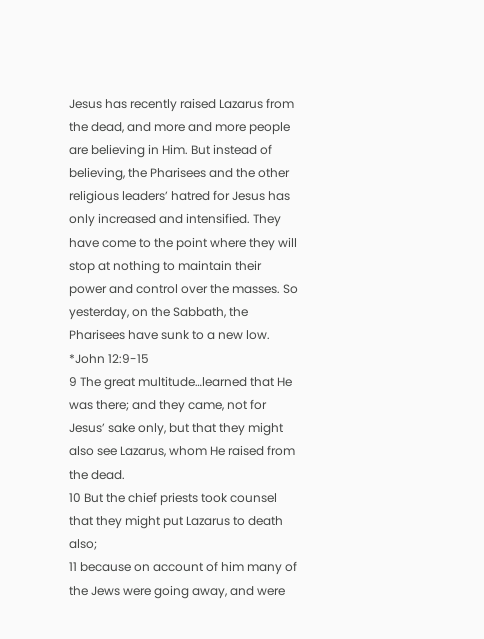Jesus has recently raised Lazarus from the dead, and more and more people are believing in Him. But instead of believing, the Pharisees and the other religious leaders’ hatred for Jesus has only increased and intensified. They have come to the point where they will stop at nothing to maintain their power and control over the masses. So yesterday, on the Sabbath, the Pharisees have sunk to a new low.
*John 12:9-15
9 The great multitude…learned that He was there; and they came, not for Jesus’ sake only, but that they might also see Lazarus, whom He raised from the dead.
10 But the chief priests took counsel that they might put Lazarus to death also;
11 because on account of him many of the Jews were going away, and were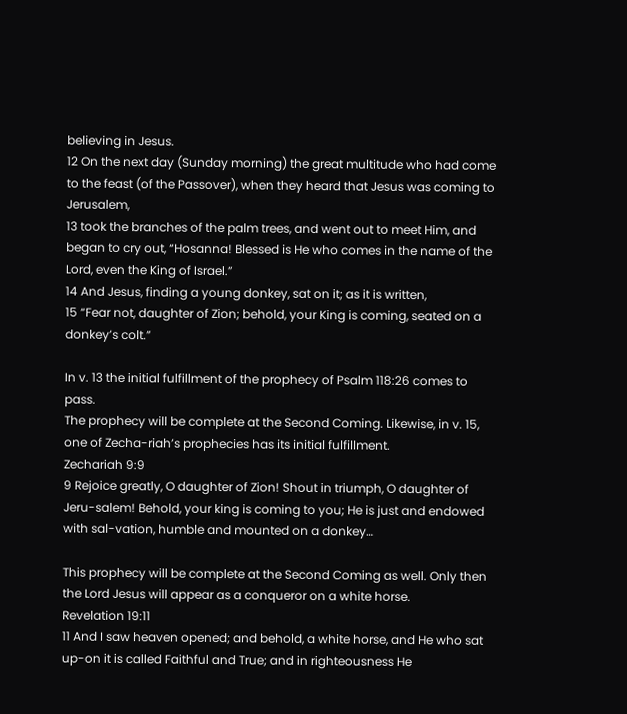believing in Jesus.
12 On the next day (Sunday morning) the great multitude who had come to the feast (of the Passover), when they heard that Jesus was coming to Jerusalem,
13 took the branches of the palm trees, and went out to meet Him, and began to cry out, “Hosanna! Blessed is He who comes in the name of the Lord, even the King of Israel.”
14 And Jesus, finding a young donkey, sat on it; as it is written,
15 “Fear not, daughter of Zion; behold, your King is coming, seated on a donkey’s colt.”

In v. 13 the initial fulfillment of the prophecy of Psalm 118:26 comes to pass.
The prophecy will be complete at the Second Coming. Likewise, in v. 15, one of Zecha-riah’s prophecies has its initial fulfillment.
Zechariah 9:9
9 Rejoice greatly, O daughter of Zion! Shout in triumph, O daughter of Jeru-salem! Behold, your king is coming to you; He is just and endowed with sal-vation, humble and mounted on a donkey…

This prophecy will be complete at the Second Coming as well. Only then the Lord Jesus will appear as a conqueror on a white horse.
Revelation 19:11
11 And I saw heaven opened; and behold, a white horse, and He who sat up-on it is called Faithful and True; and in righteousness He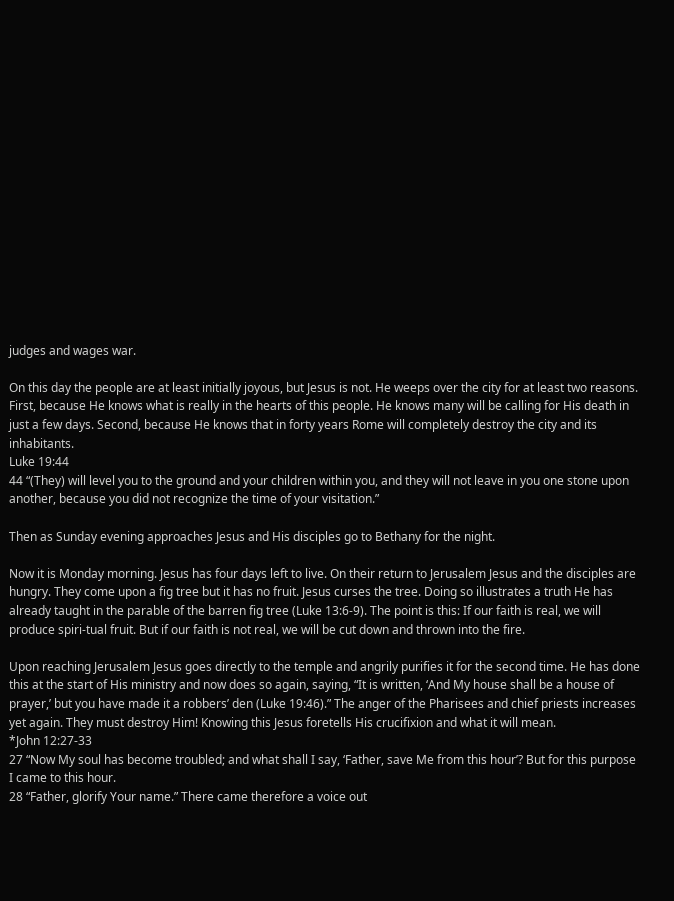judges and wages war.

On this day the people are at least initially joyous, but Jesus is not. He weeps over the city for at least two reasons. First, because He knows what is really in the hearts of this people. He knows many will be calling for His death in just a few days. Second, because He knows that in forty years Rome will completely destroy the city and its inhabitants.
Luke 19:44
44 “(They) will level you to the ground and your children within you, and they will not leave in you one stone upon another, because you did not recognize the time of your visitation.”

Then as Sunday evening approaches Jesus and His disciples go to Bethany for the night.

Now it is Monday morning. Jesus has four days left to live. On their return to Jerusalem Jesus and the disciples are hungry. They come upon a fig tree but it has no fruit. Jesus curses the tree. Doing so illustrates a truth He has already taught in the parable of the barren fig tree (Luke 13:6-9). The point is this: If our faith is real, we will produce spiri-tual fruit. But if our faith is not real, we will be cut down and thrown into the fire.

Upon reaching Jerusalem Jesus goes directly to the temple and angrily purifies it for the second time. He has done this at the start of His ministry and now does so again, saying, “It is written, ‘And My house shall be a house of prayer,’ but you have made it a robbers’ den (Luke 19:46).” The anger of the Pharisees and chief priests increases yet again. They must destroy Him! Knowing this Jesus foretells His crucifixion and what it will mean.
*John 12:27-33
27 “Now My soul has become troubled; and what shall I say, ‘Father, save Me from this hour’? But for this purpose I came to this hour.
28 “Father, glorify Your name.” There came therefore a voice out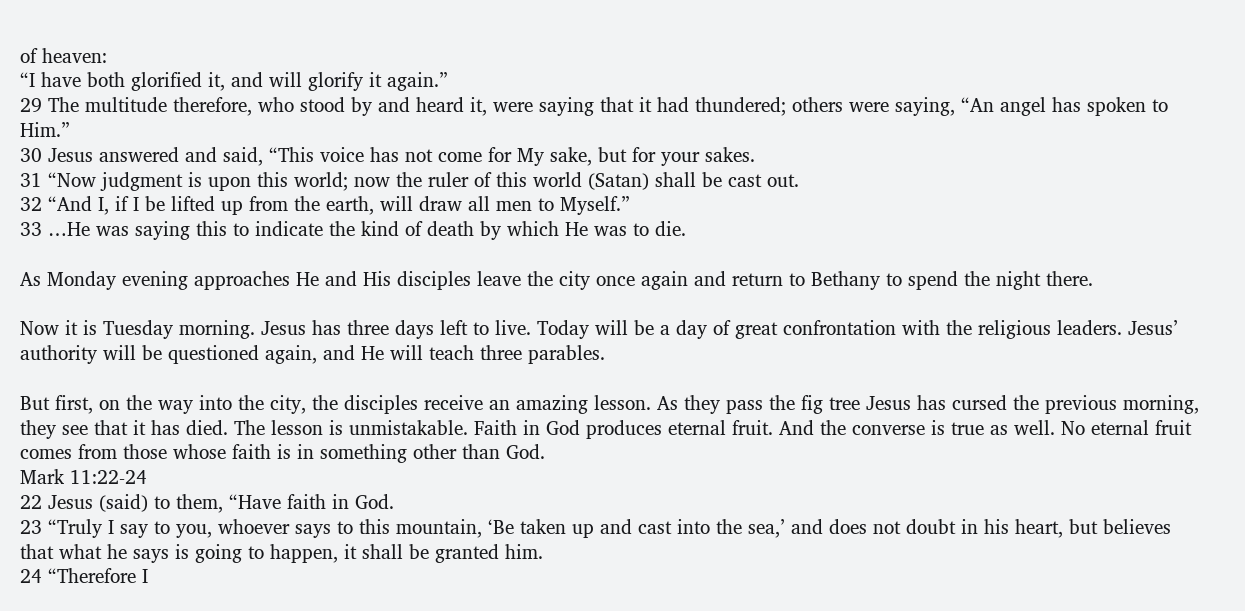of heaven:
“I have both glorified it, and will glorify it again.”
29 The multitude therefore, who stood by and heard it, were saying that it had thundered; others were saying, “An angel has spoken to Him.”
30 Jesus answered and said, “This voice has not come for My sake, but for your sakes.
31 “Now judgment is upon this world; now the ruler of this world (Satan) shall be cast out.
32 “And I, if I be lifted up from the earth, will draw all men to Myself.”
33 …He was saying this to indicate the kind of death by which He was to die.

As Monday evening approaches He and His disciples leave the city once again and return to Bethany to spend the night there.

Now it is Tuesday morning. Jesus has three days left to live. Today will be a day of great confrontation with the religious leaders. Jesus’ authority will be questioned again, and He will teach three parables.

But first, on the way into the city, the disciples receive an amazing lesson. As they pass the fig tree Jesus has cursed the previous morning, they see that it has died. The lesson is unmistakable. Faith in God produces eternal fruit. And the converse is true as well. No eternal fruit comes from those whose faith is in something other than God.
Mark 11:22-24
22 Jesus (said) to them, “Have faith in God.
23 “Truly I say to you, whoever says to this mountain, ‘Be taken up and cast into the sea,’ and does not doubt in his heart, but believes that what he says is going to happen, it shall be granted him.
24 “Therefore I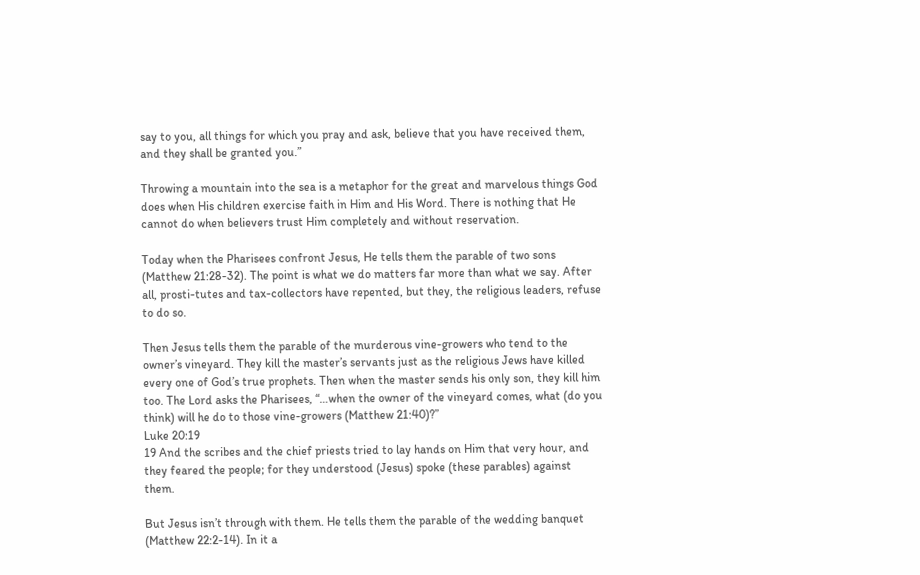say to you, all things for which you pray and ask, believe that you have received them, and they shall be granted you.”

Throwing a mountain into the sea is a metaphor for the great and marvelous things God does when His children exercise faith in Him and His Word. There is nothing that He cannot do when believers trust Him completely and without reservation.

Today when the Pharisees confront Jesus, He tells them the parable of two sons (Matthew 21:28-32). The point is what we do matters far more than what we say. After all, prosti-tutes and tax-collectors have repented, but they, the religious leaders, refuse to do so.

Then Jesus tells them the parable of the murderous vine-growers who tend to the owner’s vineyard. They kill the master’s servants just as the religious Jews have killed every one of God’s true prophets. Then when the master sends his only son, they kill him too. The Lord asks the Pharisees, “…when the owner of the vineyard comes, what (do you think) will he do to those vine-growers (Matthew 21:40)?”
Luke 20:19
19 And the scribes and the chief priests tried to lay hands on Him that very hour, and they feared the people; for they understood (Jesus) spoke (these parables) against them.

But Jesus isn’t through with them. He tells them the parable of the wedding banquet (Matthew 22:2-14). In it a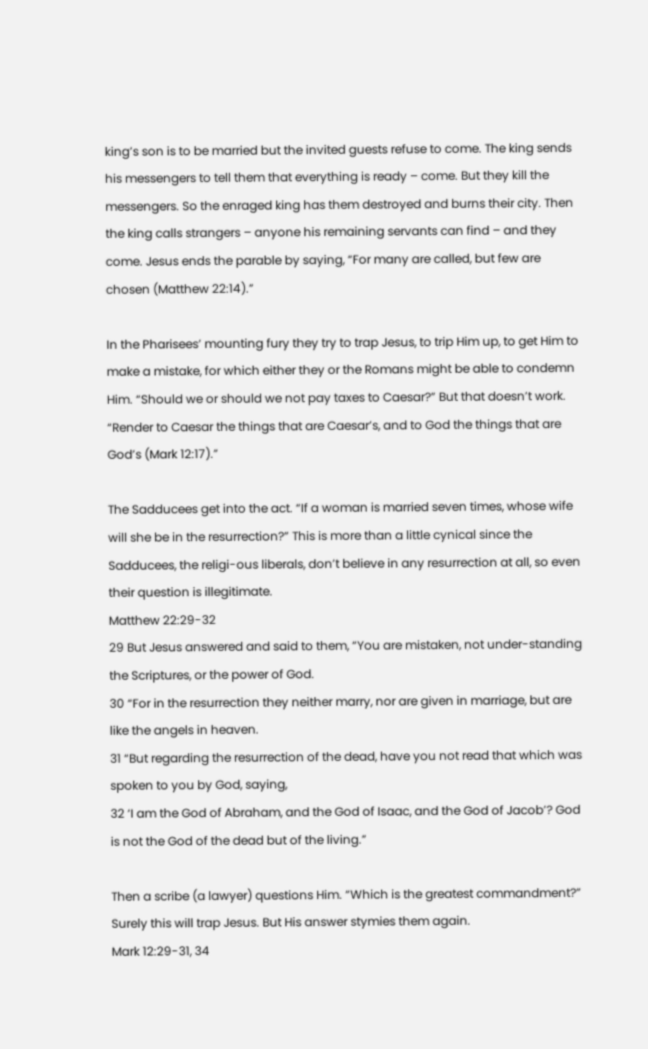king’s son is to be married but the invited guests refuse to come. The king sends his messengers to tell them that everything is ready – come. But they kill the messengers. So the enraged king has them destroyed and burns their city. Then the king calls strangers – anyone his remaining servants can find – and they come. Jesus ends the parable by saying, “For many are called, but few are chosen (Matthew 22:14).”

In the Pharisees’ mounting fury they try to trap Jesus, to trip Him up, to get Him to make a mistake, for which either they or the Romans might be able to condemn Him. “Should we or should we not pay taxes to Caesar?” But that doesn’t work. “Render to Caesar the things that are Caesar’s, and to God the things that are God’s (Mark 12:17).”

The Sadducees get into the act. “If a woman is married seven times, whose wife will she be in the resurrection?” This is more than a little cynical since the Sadducees, the religi-ous liberals, don’t believe in any resurrection at all, so even their question is illegitimate.
Matthew 22:29-32
29 But Jesus answered and said to them, “You are mistaken, not under-standing the Scriptures, or the power of God.
30 “For in the resurrection they neither marry, nor are given in marriage, but are like the angels in heaven.
31 “But regarding the resurrection of the dead, have you not read that which was spoken to you by God, saying,
32 ‘I am the God of Abraham, and the God of Isaac, and the God of Jacob’? God is not the God of the dead but of the living.”

Then a scribe (a lawyer) questions Him. “Which is the greatest commandment?” Surely this will trap Jesus. But His answer stymies them again.
Mark 12:29-31, 34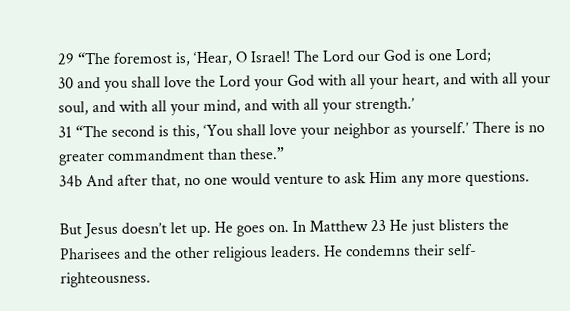29 “The foremost is, ‘Hear, O Israel! The Lord our God is one Lord;
30 and you shall love the Lord your God with all your heart, and with all your soul, and with all your mind, and with all your strength.’
31 “The second is this, ‘You shall love your neighbor as yourself.’ There is no greater commandment than these.”
34b And after that, no one would venture to ask Him any more questions.

But Jesus doesn’t let up. He goes on. In Matthew 23 He just blisters the Pharisees and the other religious leaders. He condemns their self-righteousness.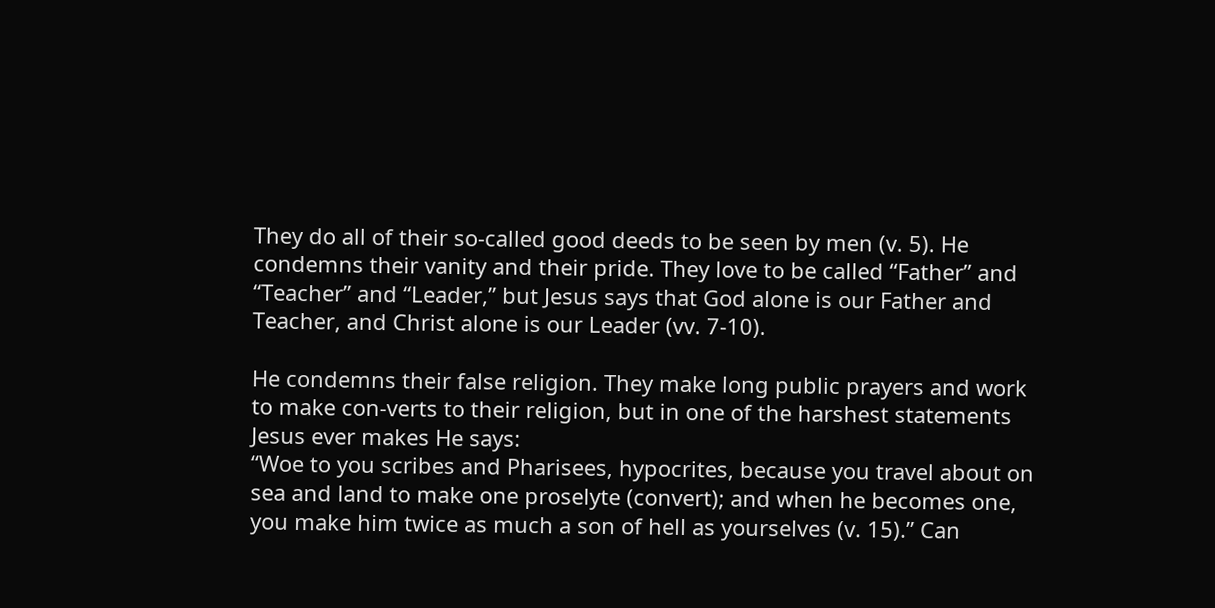They do all of their so-called good deeds to be seen by men (v. 5). He condemns their vanity and their pride. They love to be called “Father” and “Teacher” and “Leader,” but Jesus says that God alone is our Father and Teacher, and Christ alone is our Leader (vv. 7-10).

He condemns their false religion. They make long public prayers and work to make con-verts to their religion, but in one of the harshest statements Jesus ever makes He says:
“Woe to you scribes and Pharisees, hypocrites, because you travel about on sea and land to make one proselyte (convert); and when he becomes one, you make him twice as much a son of hell as yourselves (v. 15).” Can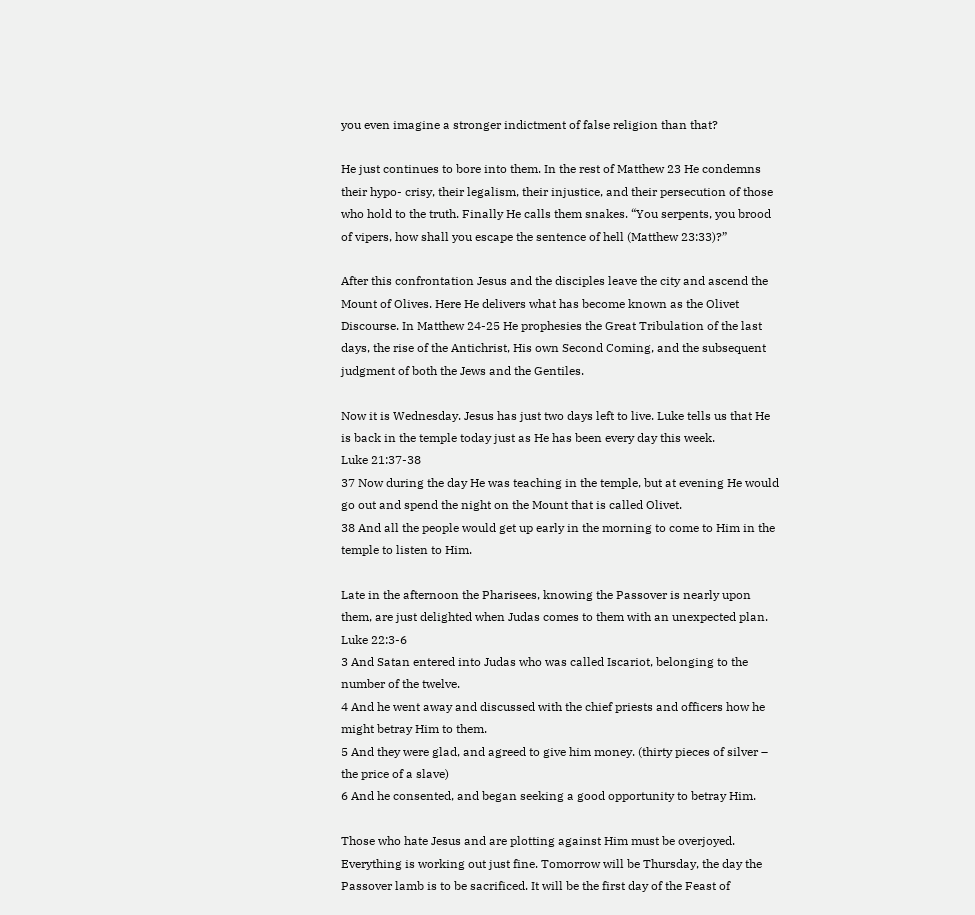you even imagine a stronger indictment of false religion than that?

He just continues to bore into them. In the rest of Matthew 23 He condemns their hypo- crisy, their legalism, their injustice, and their persecution of those who hold to the truth. Finally He calls them snakes. “You serpents, you brood of vipers, how shall you escape the sentence of hell (Matthew 23:33)?”

After this confrontation Jesus and the disciples leave the city and ascend the Mount of Olives. Here He delivers what has become known as the Olivet Discourse. In Matthew 24-25 He prophesies the Great Tribulation of the last days, the rise of the Antichrist, His own Second Coming, and the subsequent judgment of both the Jews and the Gentiles.

Now it is Wednesday. Jesus has just two days left to live. Luke tells us that He is back in the temple today just as He has been every day this week.
Luke 21:37-38
37 Now during the day He was teaching in the temple, but at evening He would go out and spend the night on the Mount that is called Olivet.
38 And all the people would get up early in the morning to come to Him in the temple to listen to Him.

Late in the afternoon the Pharisees, knowing the Passover is nearly upon them, are just delighted when Judas comes to them with an unexpected plan.
Luke 22:3-6
3 And Satan entered into Judas who was called Iscariot, belonging to the number of the twelve.
4 And he went away and discussed with the chief priests and officers how he might betray Him to them.
5 And they were glad, and agreed to give him money. (thirty pieces of silver – the price of a slave)
6 And he consented, and began seeking a good opportunity to betray Him.

Those who hate Jesus and are plotting against Him must be overjoyed. Everything is working out just fine. Tomorrow will be Thursday, the day the Passover lamb is to be sacrificed. It will be the first day of the Feast of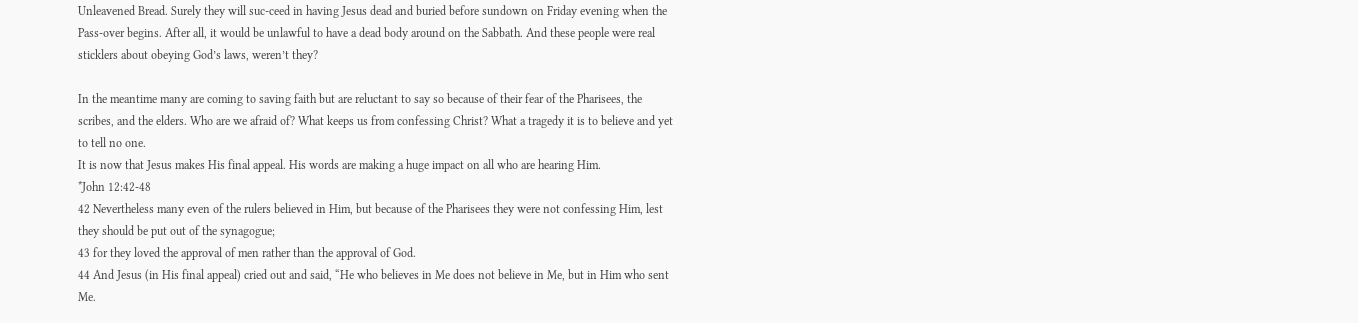Unleavened Bread. Surely they will suc-ceed in having Jesus dead and buried before sundown on Friday evening when the Pass-over begins. After all, it would be unlawful to have a dead body around on the Sabbath. And these people were real sticklers about obeying God’s laws, weren’t they?

In the meantime many are coming to saving faith but are reluctant to say so because of their fear of the Pharisees, the scribes, and the elders. Who are we afraid of? What keeps us from confessing Christ? What a tragedy it is to believe and yet to tell no one.
It is now that Jesus makes His final appeal. His words are making a huge impact on all who are hearing Him.
*John 12:42-48
42 Nevertheless many even of the rulers believed in Him, but because of the Pharisees they were not confessing Him, lest they should be put out of the synagogue;
43 for they loved the approval of men rather than the approval of God.
44 And Jesus (in His final appeal) cried out and said, “He who believes in Me does not believe in Me, but in Him who sent Me.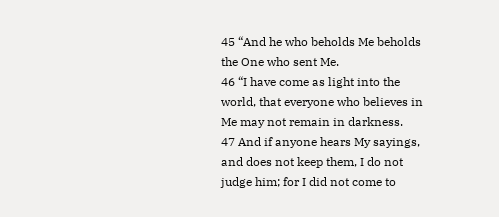45 “And he who beholds Me beholds the One who sent Me.
46 “I have come as light into the world, that everyone who believes in Me may not remain in darkness.
47 And if anyone hears My sayings, and does not keep them, I do not judge him; for I did not come to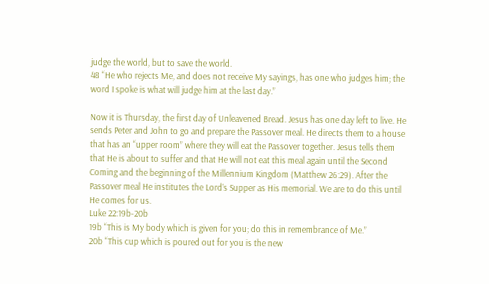judge the world, but to save the world.
48 “He who rejects Me, and does not receive My sayings, has one who judges him; the word I spoke is what will judge him at the last day.”

Now it is Thursday, the first day of Unleavened Bread. Jesus has one day left to live. He sends Peter and John to go and prepare the Passover meal. He directs them to a house that has an “upper room” where they will eat the Passover together. Jesus tells them that He is about to suffer and that He will not eat this meal again until the Second Coming and the beginning of the Millennium Kingdom (Matthew 26:29). After the Passover meal He institutes the Lord’s Supper as His memorial. We are to do this until He comes for us.
Luke 22:19b-20b
19b “This is My body which is given for you; do this in remembrance of Me.”
20b “This cup which is poured out for you is the new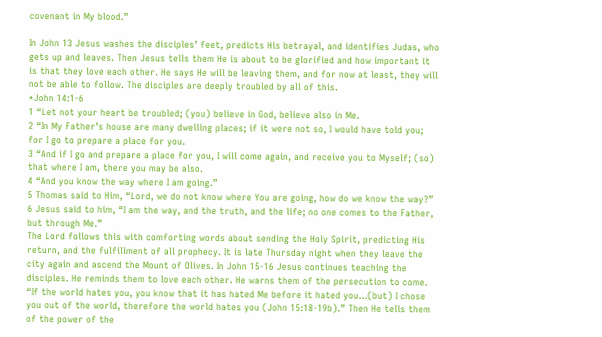covenant in My blood.”

In John 13 Jesus washes the disciples’ feet, predicts His betrayal, and identifies Judas, who gets up and leaves. Then Jesus tells them He is about to be glorified and how important it is that they love each other. He says He will be leaving them, and for now at least, they will not be able to follow. The disciples are deeply troubled by all of this.
*John 14:1-6
1 “Let not your heart be troubled; (you) believe in God, believe also in Me.
2 “In My Father’s house are many dwelling places; if it were not so, I would have told you; for I go to prepare a place for you.
3 “And if I go and prepare a place for you, I will come again, and receive you to Myself; (so) that where I am, there you may be also.
4 “And you know the way where I am going.”
5 Thomas said to Him, “Lord, we do not know where You are going, how do we know the way?”
6 Jesus said to him, “I am the way, and the truth, and the life; no one comes to the Father, but through Me.”
The Lord follows this with comforting words about sending the Holy Spirit, predicting His return, and the fulfillment of all prophecy. It is late Thursday night when they leave the city again and ascend the Mount of Olives. In John 15-16 Jesus continues teaching the disciples. He reminds them to love each other. He warns them of the persecution to come. “If the world hates you, you know that it has hated Me before it hated you…(but) I chose you out of the world, therefore the world hates you (John 15:18-19b).” Then He tells them of the power of the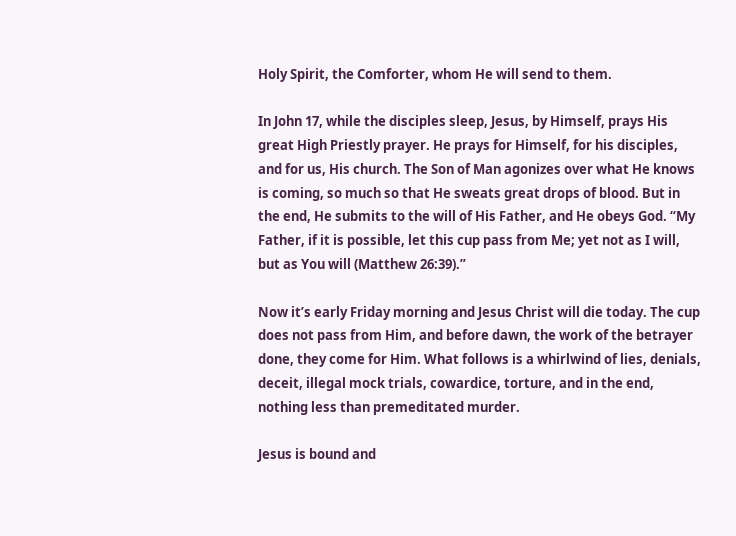Holy Spirit, the Comforter, whom He will send to them.

In John 17, while the disciples sleep, Jesus, by Himself, prays His great High Priestly prayer. He prays for Himself, for his disciples, and for us, His church. The Son of Man agonizes over what He knows is coming, so much so that He sweats great drops of blood. But in the end, He submits to the will of His Father, and He obeys God. “My Father, if it is possible, let this cup pass from Me; yet not as I will, but as You will (Matthew 26:39).”

Now it’s early Friday morning and Jesus Christ will die today. The cup does not pass from Him, and before dawn, the work of the betrayer done, they come for Him. What follows is a whirlwind of lies, denials, deceit, illegal mock trials, cowardice, torture, and in the end, nothing less than premeditated murder.

Jesus is bound and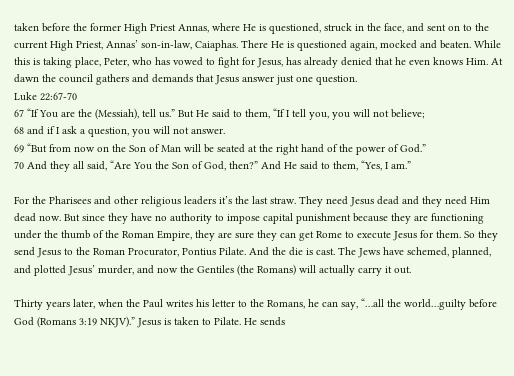taken before the former High Priest Annas, where He is questioned, struck in the face, and sent on to the current High Priest, Annas’ son-in-law, Caiaphas. There He is questioned again, mocked and beaten. While this is taking place, Peter, who has vowed to fight for Jesus, has already denied that he even knows Him. At dawn the council gathers and demands that Jesus answer just one question.
Luke 22:67-70
67 “If You are the (Messiah), tell us.” But He said to them, “If I tell you, you will not believe;
68 and if I ask a question, you will not answer.
69 “But from now on the Son of Man will be seated at the right hand of the power of God.”
70 And they all said, “Are You the Son of God, then?” And He said to them, “Yes, I am.”

For the Pharisees and other religious leaders it’s the last straw. They need Jesus dead and they need Him dead now. But since they have no authority to impose capital punishment because they are functioning under the thumb of the Roman Empire, they are sure they can get Rome to execute Jesus for them. So they send Jesus to the Roman Procurator, Pontius Pilate. And the die is cast. The Jews have schemed, planned, and plotted Jesus’ murder, and now the Gentiles (the Romans) will actually carry it out.

Thirty years later, when the Paul writes his letter to the Romans, he can say, “…all the world…guilty before God (Romans 3:19 NKJV).” Jesus is taken to Pilate. He sends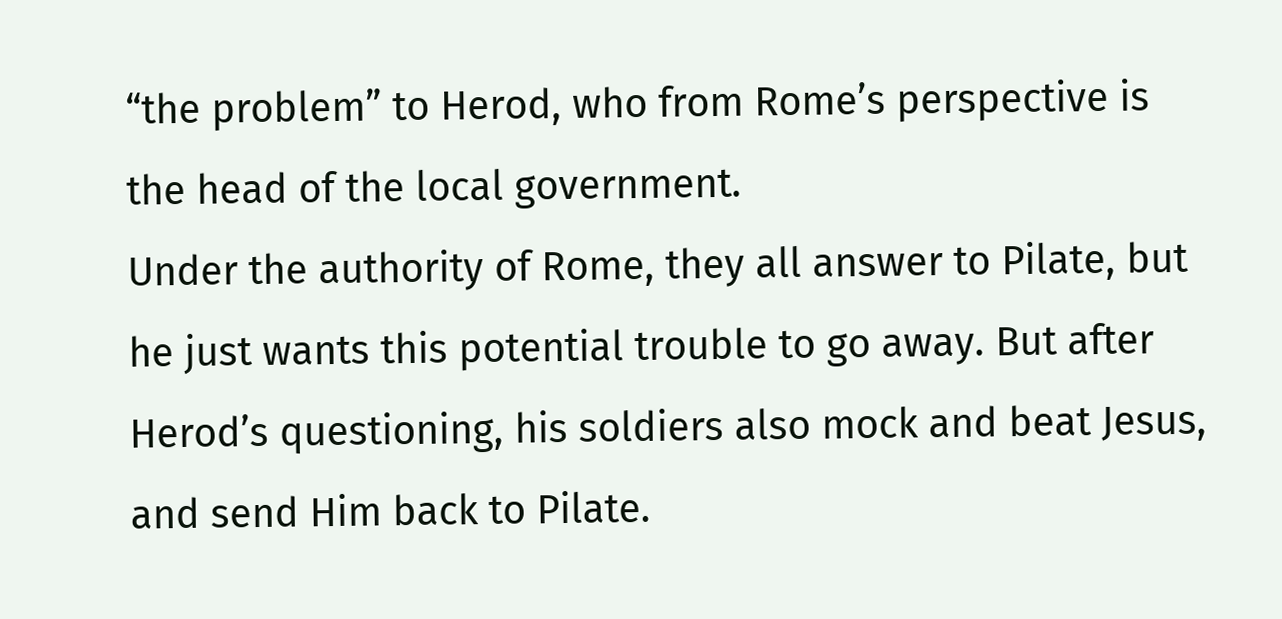“the problem” to Herod, who from Rome’s perspective is the head of the local government.
Under the authority of Rome, they all answer to Pilate, but he just wants this potential trouble to go away. But after Herod’s questioning, his soldiers also mock and beat Jesus, and send Him back to Pilate.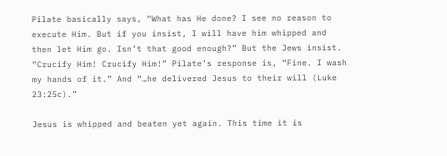Pilate basically says, “What has He done? I see no reason to execute Him. But if you insist, I will have him whipped and then let Him go. Isn’t that good enough?” But the Jews insist. “Crucify Him! Crucify Him!” Pilate’s response is, “Fine. I wash my hands of it.” And “…he delivered Jesus to their will (Luke 23:25c).”

Jesus is whipped and beaten yet again. This time it is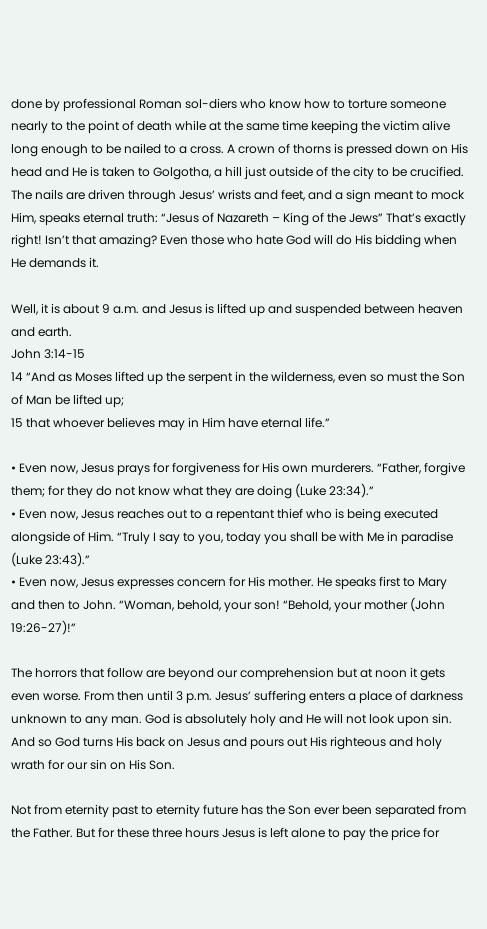done by professional Roman sol-diers who know how to torture someone nearly to the point of death while at the same time keeping the victim alive long enough to be nailed to a cross. A crown of thorns is pressed down on His head and He is taken to Golgotha, a hill just outside of the city to be crucified. The nails are driven through Jesus’ wrists and feet, and a sign meant to mock Him, speaks eternal truth: “Jesus of Nazareth – King of the Jews” That’s exactly right! Isn’t that amazing? Even those who hate God will do His bidding when He demands it.

Well, it is about 9 a.m. and Jesus is lifted up and suspended between heaven and earth.
John 3:14-15
14 “And as Moses lifted up the serpent in the wilderness, even so must the Son of Man be lifted up;
15 that whoever believes may in Him have eternal life.”

• Even now, Jesus prays for forgiveness for His own murderers. “Father, forgive them; for they do not know what they are doing (Luke 23:34).”
• Even now, Jesus reaches out to a repentant thief who is being executed alongside of Him. “Truly I say to you, today you shall be with Me in paradise (Luke 23:43).”
• Even now, Jesus expresses concern for His mother. He speaks first to Mary and then to John. “Woman, behold, your son! “Behold, your mother (John 19:26-27)!”

The horrors that follow are beyond our comprehension but at noon it gets even worse. From then until 3 p.m. Jesus’ suffering enters a place of darkness unknown to any man. God is absolutely holy and He will not look upon sin. And so God turns His back on Jesus and pours out His righteous and holy wrath for our sin on His Son.

Not from eternity past to eternity future has the Son ever been separated from the Father. But for these three hours Jesus is left alone to pay the price for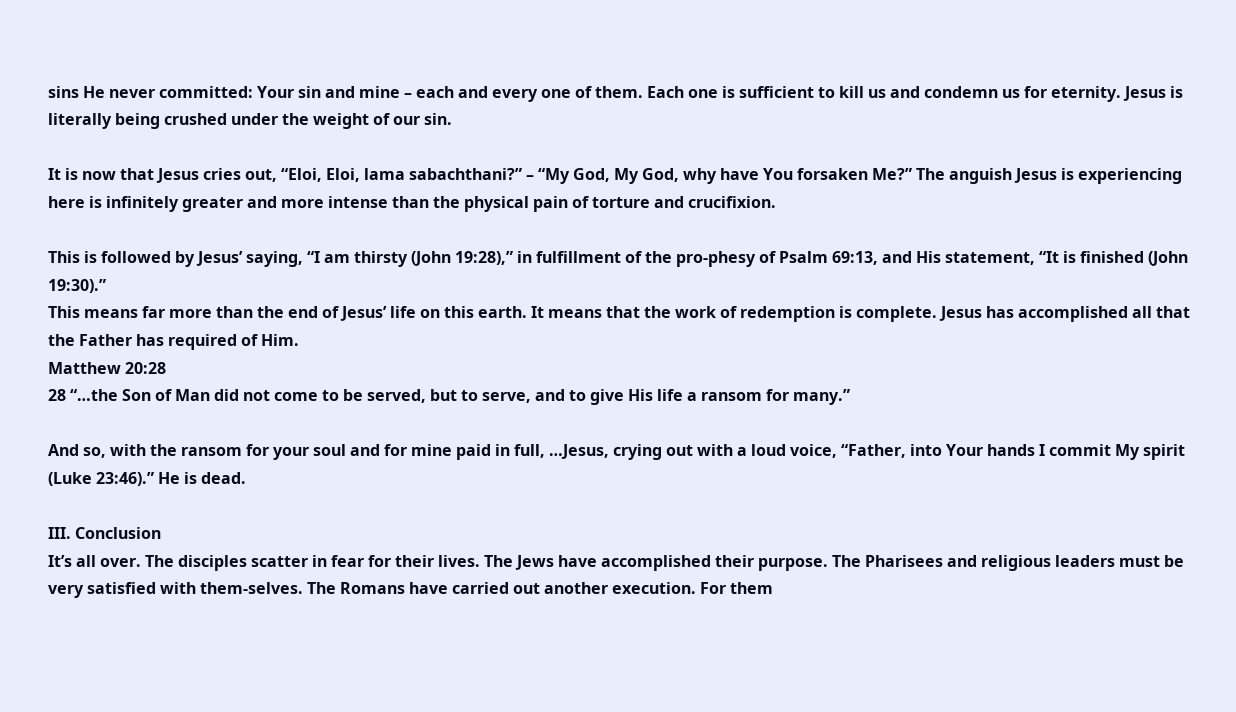sins He never committed: Your sin and mine – each and every one of them. Each one is sufficient to kill us and condemn us for eternity. Jesus is literally being crushed under the weight of our sin.

It is now that Jesus cries out, “Eloi, Eloi, lama sabachthani?” – “My God, My God, why have You forsaken Me?” The anguish Jesus is experiencing here is infinitely greater and more intense than the physical pain of torture and crucifixion.

This is followed by Jesus’ saying, “I am thirsty (John 19:28),” in fulfillment of the pro-phesy of Psalm 69:13, and His statement, “It is finished (John 19:30).”
This means far more than the end of Jesus’ life on this earth. It means that the work of redemption is complete. Jesus has accomplished all that the Father has required of Him.
Matthew 20:28
28 “…the Son of Man did not come to be served, but to serve, and to give His life a ransom for many.”

And so, with the ransom for your soul and for mine paid in full, …Jesus, crying out with a loud voice, “Father, into Your hands I commit My spirit (Luke 23:46).” He is dead.

III. Conclusion
It’s all over. The disciples scatter in fear for their lives. The Jews have accomplished their purpose. The Pharisees and religious leaders must be very satisfied with them-selves. The Romans have carried out another execution. For them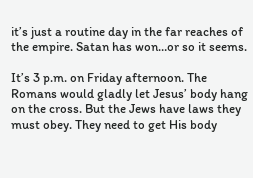it’s just a routine day in the far reaches of the empire. Satan has won…or so it seems.

It’s 3 p.m. on Friday afternoon. The Romans would gladly let Jesus’ body hang on the cross. But the Jews have laws they must obey. They need to get His body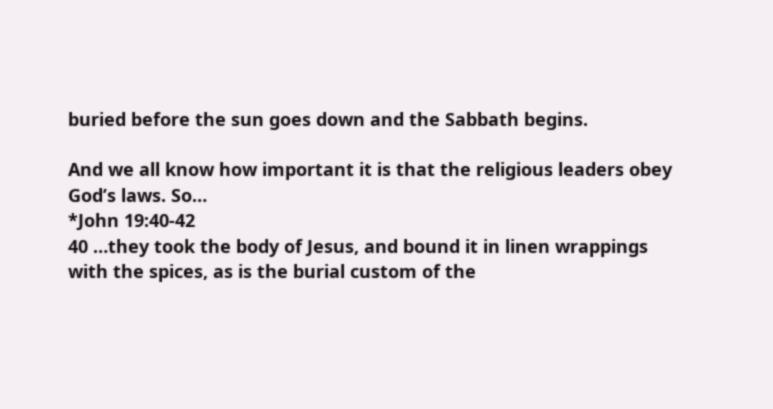buried before the sun goes down and the Sabbath begins.

And we all know how important it is that the religious leaders obey God’s laws. So…
*John 19:40-42
40 …they took the body of Jesus, and bound it in linen wrappings with the spices, as is the burial custom of the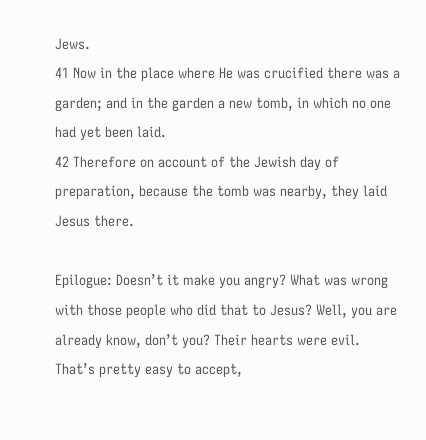Jews.
41 Now in the place where He was crucified there was a garden; and in the garden a new tomb, in which no one had yet been laid.
42 Therefore on account of the Jewish day of preparation, because the tomb was nearby, they laid Jesus there.

Epilogue: Doesn’t it make you angry? What was wrong with those people who did that to Jesus? Well, you are already know, don’t you? Their hearts were evil. That’s pretty easy to accept,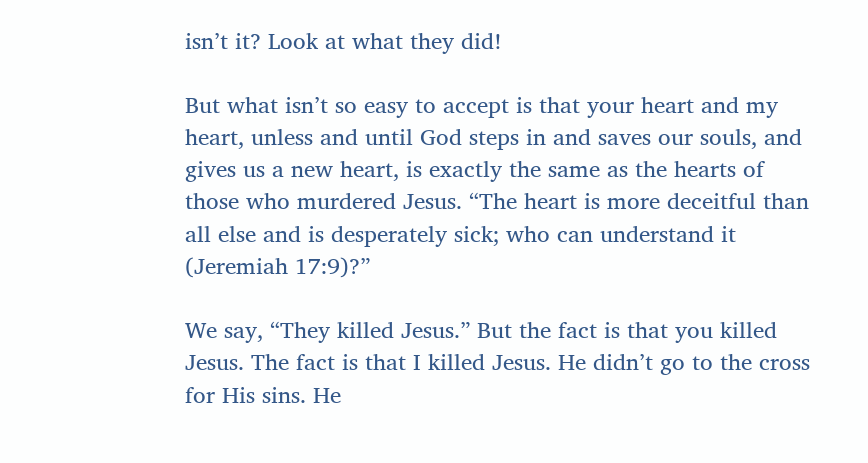isn’t it? Look at what they did!

But what isn’t so easy to accept is that your heart and my heart, unless and until God steps in and saves our souls, and gives us a new heart, is exactly the same as the hearts of those who murdered Jesus. “The heart is more deceitful than all else and is desperately sick; who can understand it (Jeremiah 17:9)?”

We say, “They killed Jesus.” But the fact is that you killed Jesus. The fact is that I killed Jesus. He didn’t go to the cross for His sins. He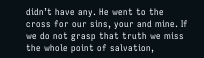didn’t have any. He went to the cross for our sins, your and mine. If we do not grasp that truth we miss the whole point of salvation,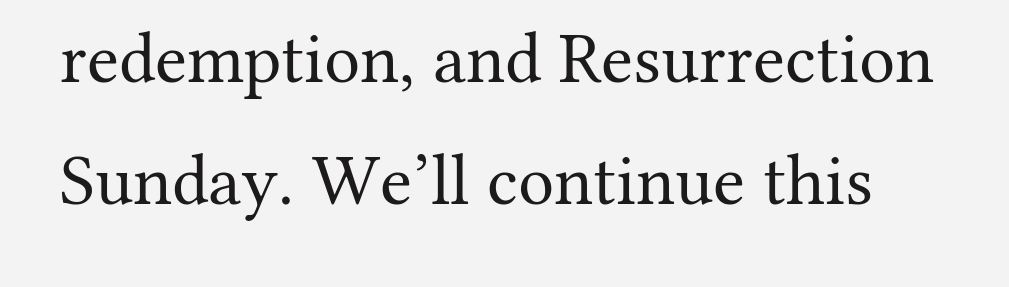redemption, and Resurrection Sunday. We’ll continue this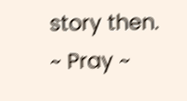story then.
~ Pray ~